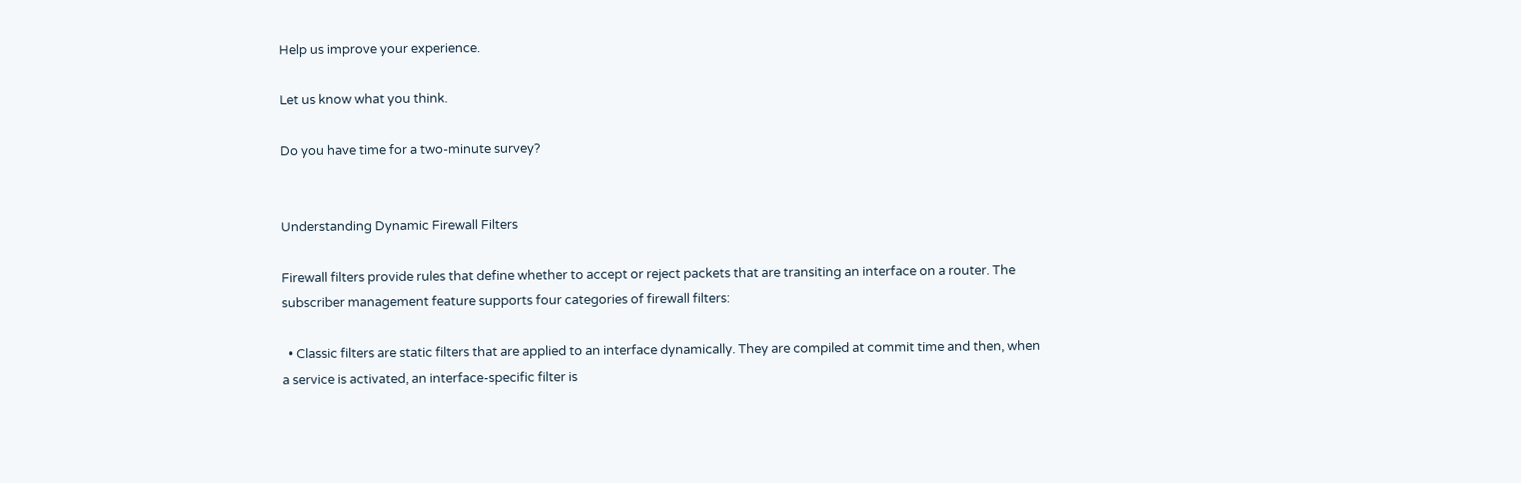Help us improve your experience.

Let us know what you think.

Do you have time for a two-minute survey?


Understanding Dynamic Firewall Filters

Firewall filters provide rules that define whether to accept or reject packets that are transiting an interface on a router. The subscriber management feature supports four categories of firewall filters:

  • Classic filters are static filters that are applied to an interface dynamically. They are compiled at commit time and then, when a service is activated, an interface-specific filter is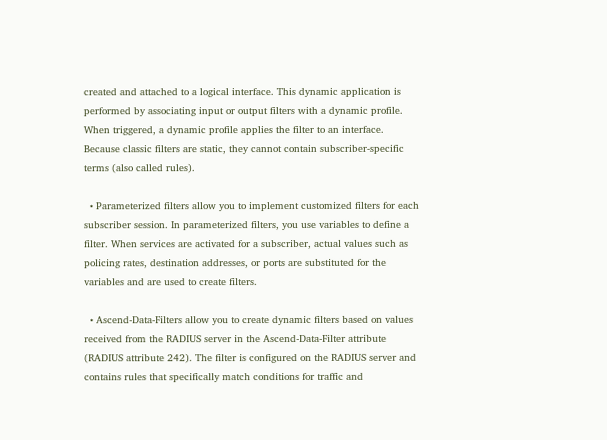created and attached to a logical interface. This dynamic application is performed by associating input or output filters with a dynamic profile. When triggered, a dynamic profile applies the filter to an interface. Because classic filters are static, they cannot contain subscriber-specific terms (also called rules).

  • Parameterized filters allow you to implement customized filters for each subscriber session. In parameterized filters, you use variables to define a filter. When services are activated for a subscriber, actual values such as policing rates, destination addresses, or ports are substituted for the variables and are used to create filters.

  • Ascend-Data-Filters allow you to create dynamic filters based on values received from the RADIUS server in the Ascend-Data-Filter attribute (RADIUS attribute 242). The filter is configured on the RADIUS server and contains rules that specifically match conditions for traffic and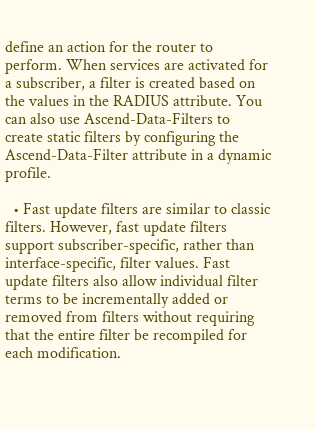define an action for the router to perform. When services are activated for a subscriber, a filter is created based on the values in the RADIUS attribute. You can also use Ascend-Data-Filters to create static filters by configuring the Ascend-Data-Filter attribute in a dynamic profile.

  • Fast update filters are similar to classic filters. However, fast update filters support subscriber-specific, rather than interface-specific, filter values. Fast update filters also allow individual filter terms to be incrementally added or removed from filters without requiring that the entire filter be recompiled for each modification.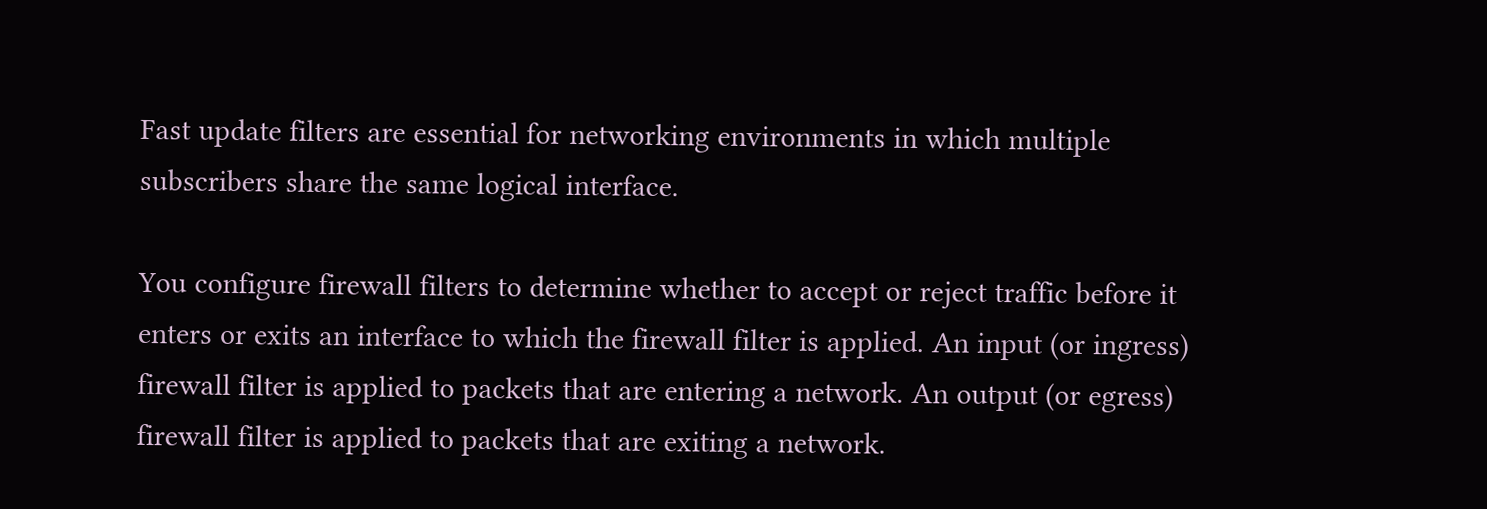Fast update filters are essential for networking environments in which multiple subscribers share the same logical interface.

You configure firewall filters to determine whether to accept or reject traffic before it enters or exits an interface to which the firewall filter is applied. An input (or ingress) firewall filter is applied to packets that are entering a network. An output (or egress) firewall filter is applied to packets that are exiting a network.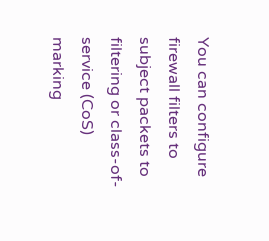You can configure firewall filters to subject packets to filtering or class-of-service (CoS) marking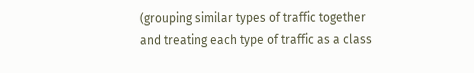(grouping similar types of traffic together and treating each type of traffic as a class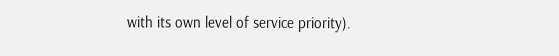with its own level of service priority).